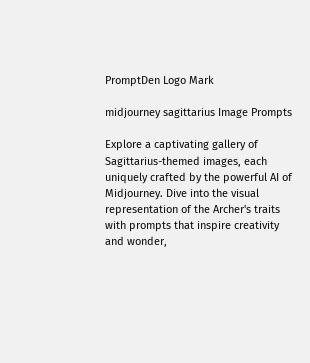PromptDen Logo Mark

midjourney sagittarius Image Prompts

Explore a captivating gallery of Sagittarius-themed images, each uniquely crafted by the powerful AI of Midjourney. Dive into the visual representation of the Archer's traits with prompts that inspire creativity and wonder,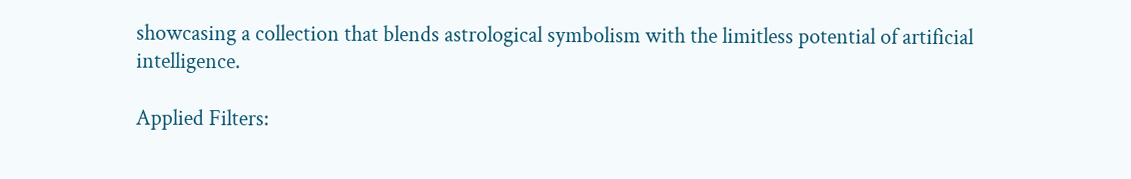showcasing a collection that blends astrological symbolism with the limitless potential of artificial intelligence.

Applied Filters: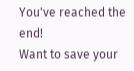You've reached the end!
Want to save your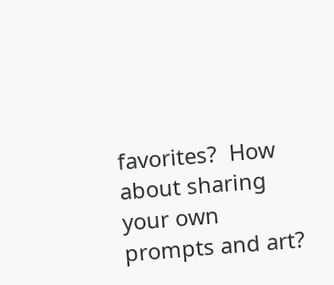favorites?  How about sharing your own prompts and art?